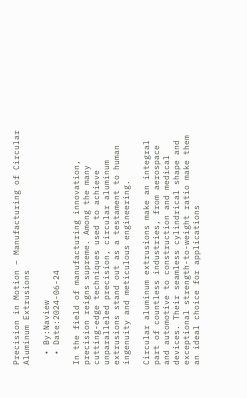Precision in Motion – Manufacturing of Circular Aluminum Extrusions

  • By:Naview
  • Date:2024-06-24

In the field of manufacturing innovation, precision reigns supreme. Among the many cutting-edge techniques used to achieve unparalleled precision, circular aluminum extrusions stand out as a testament to human ingenuity and meticulous engineering.

Circular aluminum extrusions make an integral part of countless industries, from aerospace and automotive to construction and medical devices. Their seamless cylindrical shape and exceptional strength-to-weight ratio make them an ideal choice for applications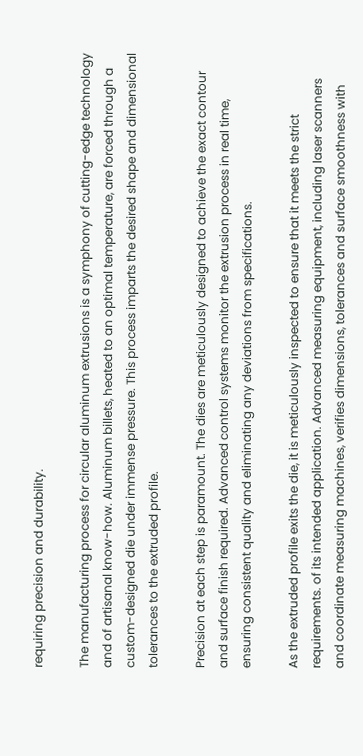requiring precision and durability.

The manufacturing process for circular aluminum extrusions is a symphony of cutting-edge technology and of artisanal know-how. Aluminum billets, heated to an optimal temperature, are forced through a custom-designed die under immense pressure. This process imparts the desired shape and dimensional tolerances to the extruded profile.

Precision at each step is paramount. The dies are meticulously designed to achieve the exact contour and surface finish required. Advanced control systems monitor the extrusion process in real time, ensuring consistent quality and eliminating any deviations from specifications.

As the extruded profile exits the die, it is meticulously inspected to ensure that it meets the strict requirements. of its intended application. Advanced measuring equipment, including laser scanners and coordinate measuring machines, verifies dimensions, tolerances and surface smoothness with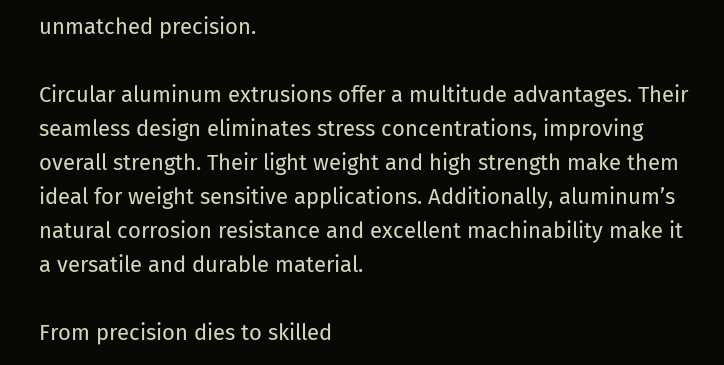unmatched precision.

Circular aluminum extrusions offer a multitude advantages. Their seamless design eliminates stress concentrations, improving overall strength. Their light weight and high strength make them ideal for weight sensitive applications. Additionally, aluminum’s natural corrosion resistance and excellent machinability make it a versatile and durable material.

From precision dies to skilled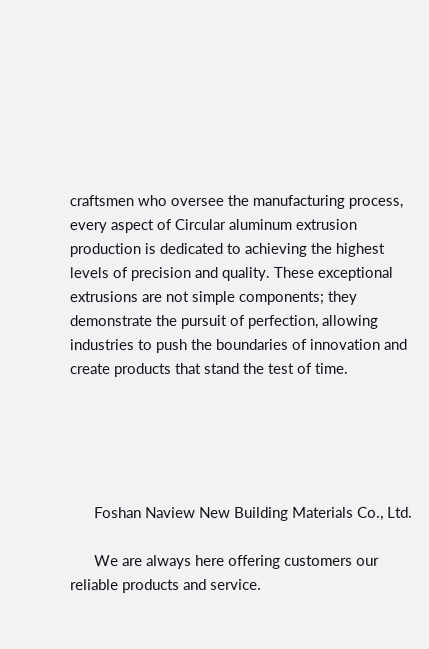craftsmen who oversee the manufacturing process, every aspect of Circular aluminum extrusion production is dedicated to achieving the highest levels of precision and quality. These exceptional extrusions are not simple components; they demonstrate the pursuit of perfection, allowing industries to push the boundaries of innovation and create products that stand the test of time.





      Foshan Naview New Building Materials Co., Ltd.

      We are always here offering customers our reliable products and service.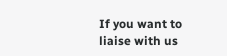If you want to liaise with us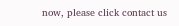now, please click contact us